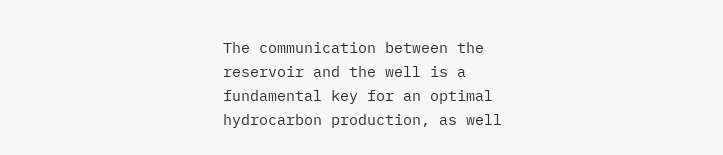The communication between the reservoir and the well is a fundamental key for an optimal hydrocarbon production, as well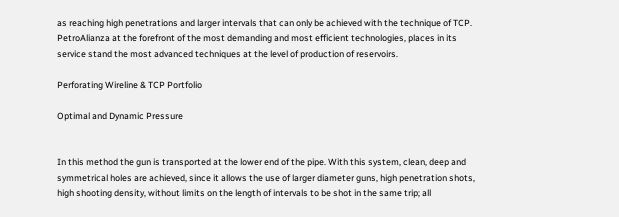as reaching high penetrations and larger intervals that can only be achieved with the technique of TCP. PetroAlianza at the forefront of the most demanding and most efficient technologies, places in its service stand the most advanced techniques at the level of production of reservoirs.

Perforating Wireline & TCP Portfolio

Optimal and Dynamic Pressure


In this method the gun is transported at the lower end of the pipe. With this system, clean, deep and symmetrical holes are achieved, since it allows the use of larger diameter guns, high penetration shots, high shooting density, without limits on the length of intervals to be shot in the same trip; all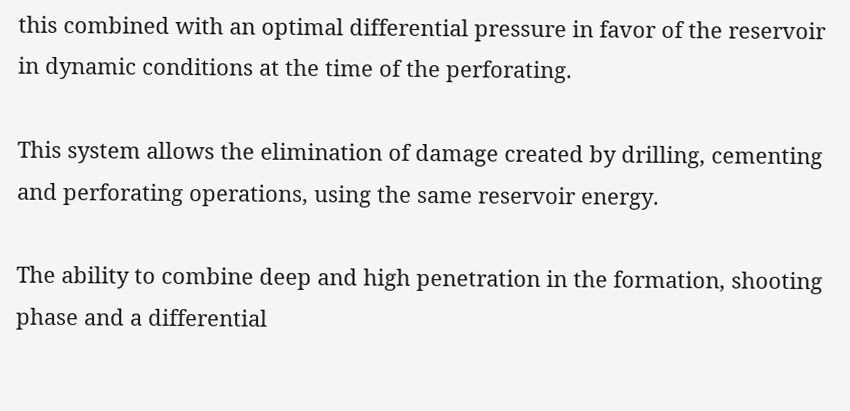this combined with an optimal differential pressure in favor of the reservoir in dynamic conditions at the time of the perforating.

This system allows the elimination of damage created by drilling, cementing and perforating operations, using the same reservoir energy.

The ability to combine deep and high penetration in the formation, shooting phase and a differential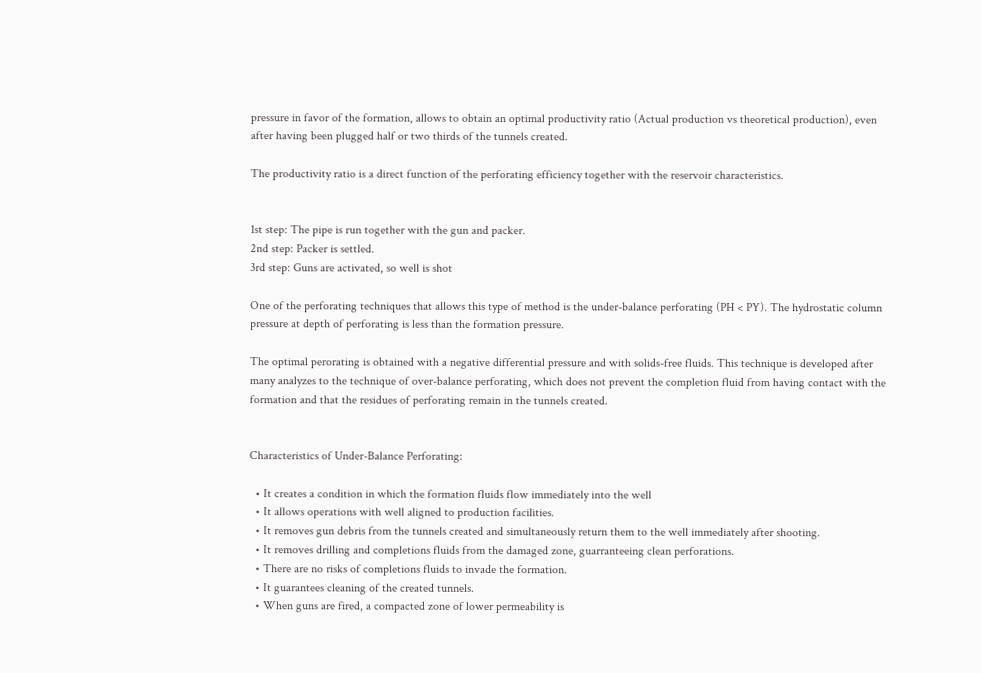pressure in favor of the formation, allows to obtain an optimal productivity ratio (Actual production vs theoretical production), even after having been plugged half or two thirds of the tunnels created.

The productivity ratio is a direct function of the perforating efficiency together with the reservoir characteristics.


1st step: The pipe is run together with the gun and packer.
2nd step: Packer is settled.
3rd step: Guns are activated, so well is shot

One of the perforating techniques that allows this type of method is the under-balance perforating (PH < PY). The hydrostatic column pressure at depth of perforating is less than the formation pressure.

The optimal perorating is obtained with a negative differential pressure and with solids-free fluids. This technique is developed after many analyzes to the technique of over-balance perforating, which does not prevent the completion fluid from having contact with the formation and that the residues of perforating remain in the tunnels created.


Characteristics of Under-Balance Perforating:

  • It creates a condition in which the formation fluids flow immediately into the well
  • It allows operations with well aligned to production facilities.
  • It removes gun debris from the tunnels created and simultaneously return them to the well immediately after shooting.
  • It removes drilling and completions fluids from the damaged zone, guarranteeing clean perforations.
  • There are no risks of completions fluids to invade the formation.
  • It guarantees cleaning of the created tunnels.
  • When guns are fired, a compacted zone of lower permeability is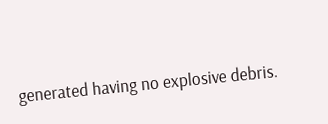generated having no explosive debris.